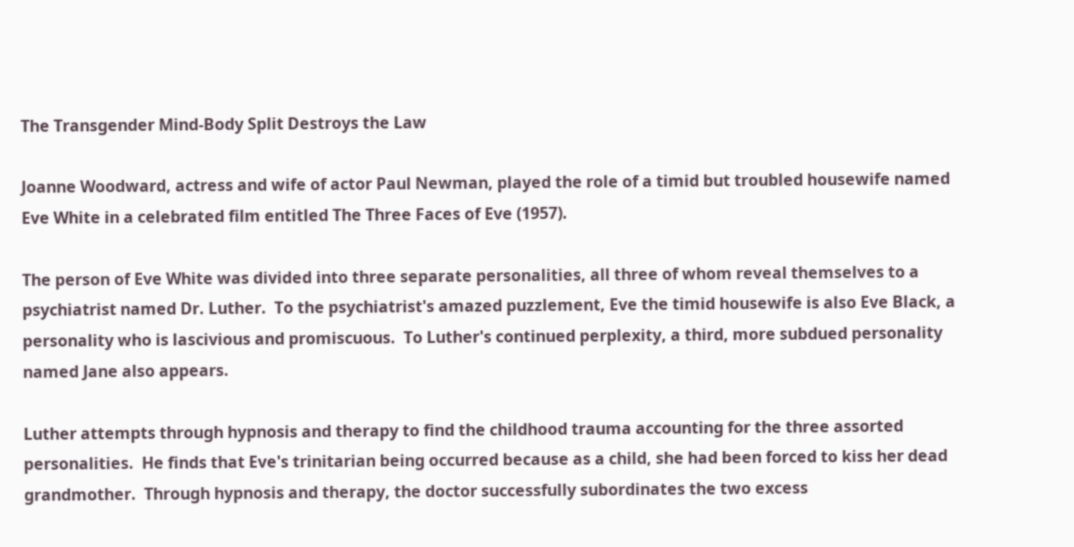The Transgender Mind-Body Split Destroys the Law

Joanne Woodward, actress and wife of actor Paul Newman, played the role of a timid but troubled housewife named Eve White in a celebrated film entitled The Three Faces of Eve (1957).

The person of Eve White was divided into three separate personalities, all three of whom reveal themselves to a psychiatrist named Dr. Luther.  To the psychiatrist's amazed puzzlement, Eve the timid housewife is also Eve Black, a personality who is lascivious and promiscuous.  To Luther's continued perplexity, a third, more subdued personality named Jane also appears.

Luther attempts through hypnosis and therapy to find the childhood trauma accounting for the three assorted personalities.  He finds that Eve's trinitarian being occurred because as a child, she had been forced to kiss her dead grandmother.  Through hypnosis and therapy, the doctor successfully subordinates the two excess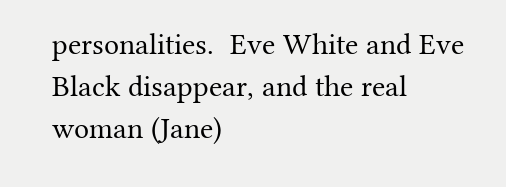personalities.  Eve White and Eve Black disappear, and the real woman (Jane)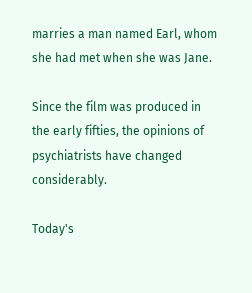marries a man named Earl, whom she had met when she was Jane.

Since the film was produced in the early fifties, the opinions of psychiatrists have changed considerably.

Today's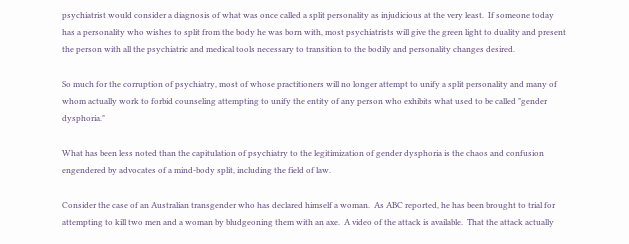psychiatrist would consider a diagnosis of what was once called a split personality as injudicious at the very least.  If someone today has a personality who wishes to split from the body he was born with, most psychiatrists will give the green light to duality and present the person with all the psychiatric and medical tools necessary to transition to the bodily and personality changes desired.

So much for the corruption of psychiatry, most of whose practitioners will no longer attempt to unify a split personality and many of whom actually work to forbid counseling attempting to unify the entity of any person who exhibits what used to be called "gender dysphoria."

What has been less noted than the capitulation of psychiatry to the legitimization of gender dysphoria is the chaos and confusion engendered by advocates of a mind-body split, including the field of law.

Consider the case of an Australian transgender who has declared himself a woman.  As ABC reported, he has been brought to trial for attempting to kill two men and a woman by bludgeoning them with an axe.  A video of the attack is available.  That the attack actually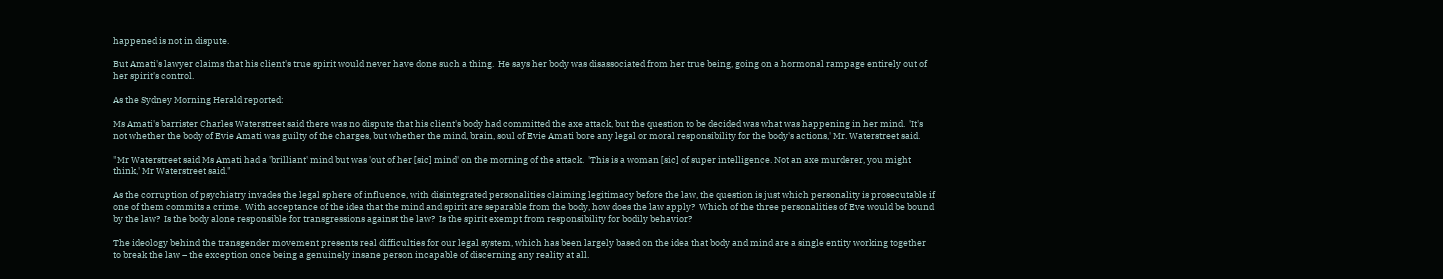happened is not in dispute.

But Amati's lawyer claims that his client's true spirit would never have done such a thing.  He says her body was disassociated from her true being, going on a hormonal rampage entirely out of her spirit's control.

As the Sydney Morning Herald reported:

Ms Amati's barrister Charles Waterstreet said there was no dispute that his client's body had committed the axe attack, but the question to be decided was what was happening in her mind.  'It's not whether the body of Evie Amati was guilty of the charges, but whether the mind, brain, soul of Evie Amati bore any legal or moral responsibility for the body's actions,' Mr. Waterstreet said.

"Mr Waterstreet said Ms Amati had a 'brilliant' mind but was 'out of her [sic] mind' on the morning of the attack.  'This is a woman [sic] of super intelligence. Not an axe murderer, you might think,' Mr Waterstreet said."

As the corruption of psychiatry invades the legal sphere of influence, with disintegrated personalities claiming legitimacy before the law, the question is just which personality is prosecutable if one of them commits a crime.  With acceptance of the idea that the mind and spirit are separable from the body, how does the law apply?  Which of the three personalities of Eve would be bound by the law?  Is the body alone responsible for transgressions against the law?  Is the spirit exempt from responsibility for bodily behavior?

The ideology behind the transgender movement presents real difficulties for our legal system, which has been largely based on the idea that body and mind are a single entity working together to break the law – the exception once being a genuinely insane person incapable of discerning any reality at all.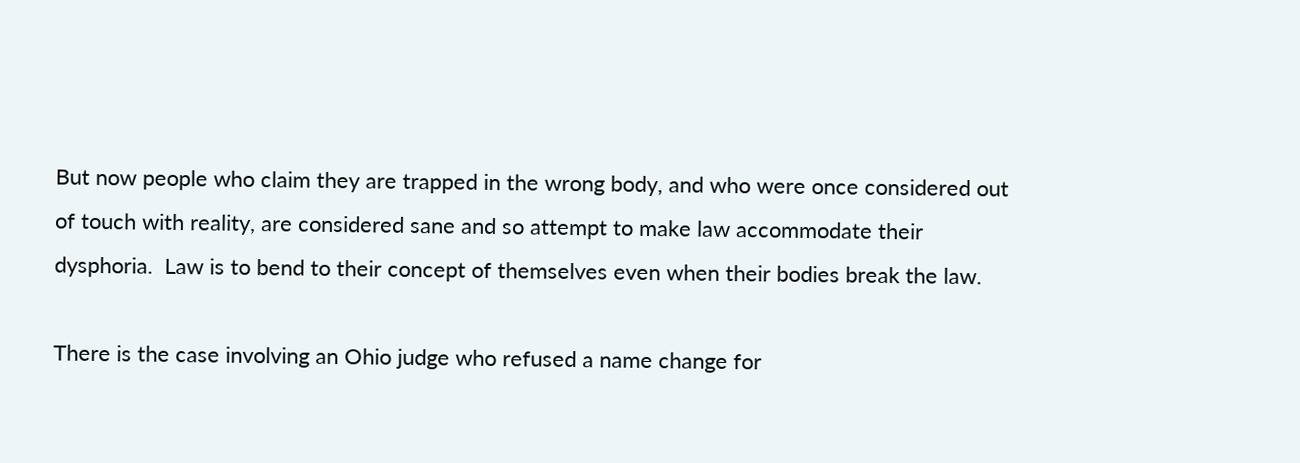But now people who claim they are trapped in the wrong body, and who were once considered out of touch with reality, are considered sane and so attempt to make law accommodate their dysphoria.  Law is to bend to their concept of themselves even when their bodies break the law.

There is the case involving an Ohio judge who refused a name change for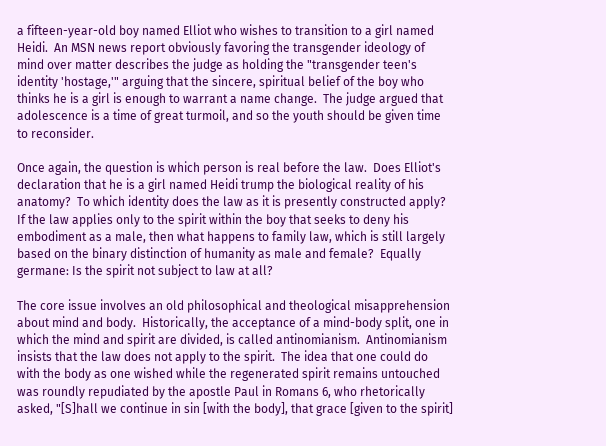a fifteen-year-old boy named Elliot who wishes to transition to a girl named Heidi.  An MSN news report obviously favoring the transgender ideology of mind over matter describes the judge as holding the "transgender teen's identity 'hostage,'" arguing that the sincere, spiritual belief of the boy who thinks he is a girl is enough to warrant a name change.  The judge argued that adolescence is a time of great turmoil, and so the youth should be given time to reconsider.

Once again, the question is which person is real before the law.  Does Elliot's declaration that he is a girl named Heidi trump the biological reality of his anatomy?  To which identity does the law as it is presently constructed apply?  If the law applies only to the spirit within the boy that seeks to deny his embodiment as a male, then what happens to family law, which is still largely based on the binary distinction of humanity as male and female?  Equally germane: Is the spirit not subject to law at all?

The core issue involves an old philosophical and theological misapprehension about mind and body.  Historically, the acceptance of a mind-body split, one in which the mind and spirit are divided, is called antinomianism.  Antinomianism insists that the law does not apply to the spirit.  The idea that one could do with the body as one wished while the regenerated spirit remains untouched was roundly repudiated by the apostle Paul in Romans 6, who rhetorically asked, "[S]hall we continue in sin [with the body], that grace [given to the spirit]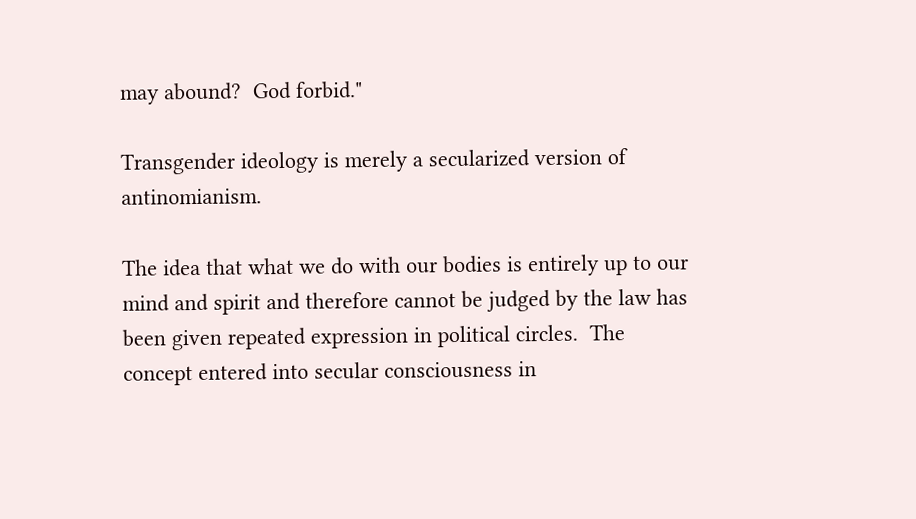may abound?  God forbid."

Transgender ideology is merely a secularized version of antinomianism.

The idea that what we do with our bodies is entirely up to our mind and spirit and therefore cannot be judged by the law has been given repeated expression in political circles.  The concept entered into secular consciousness in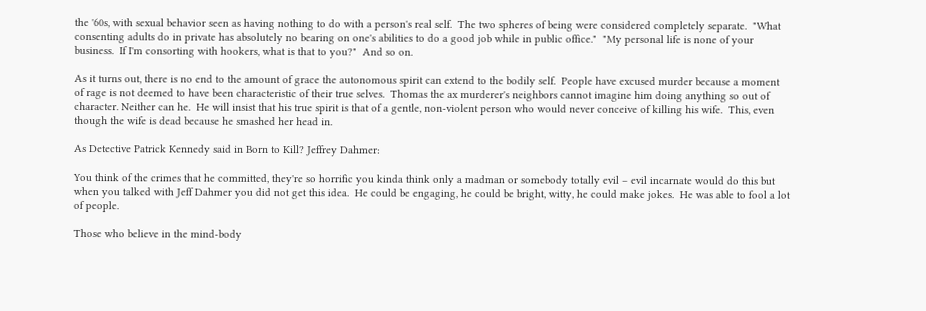the '60s, with sexual behavior seen as having nothing to do with a person's real self.  The two spheres of being were considered completely separate.  "What consenting adults do in private has absolutely no bearing on one's abilities to do a good job while in public office."  "My personal life is none of your business.  If I'm consorting with hookers, what is that to you?"  And so on.

As it turns out, there is no end to the amount of grace the autonomous spirit can extend to the bodily self.  People have excused murder because a moment of rage is not deemed to have been characteristic of their true selves.  Thomas the ax murderer's neighbors cannot imagine him doing anything so out of character. Neither can he.  He will insist that his true spirit is that of a gentle, non-violent person who would never conceive of killing his wife.  This, even though the wife is dead because he smashed her head in.

As Detective Patrick Kennedy said in Born to Kill? Jeffrey Dahmer:

You think of the crimes that he committed, they're so horrific you kinda think only a madman or somebody totally evil – evil incarnate would do this but when you talked with Jeff Dahmer you did not get this idea.  He could be engaging, he could be bright, witty, he could make jokes.  He was able to fool a lot of people.

Those who believe in the mind-body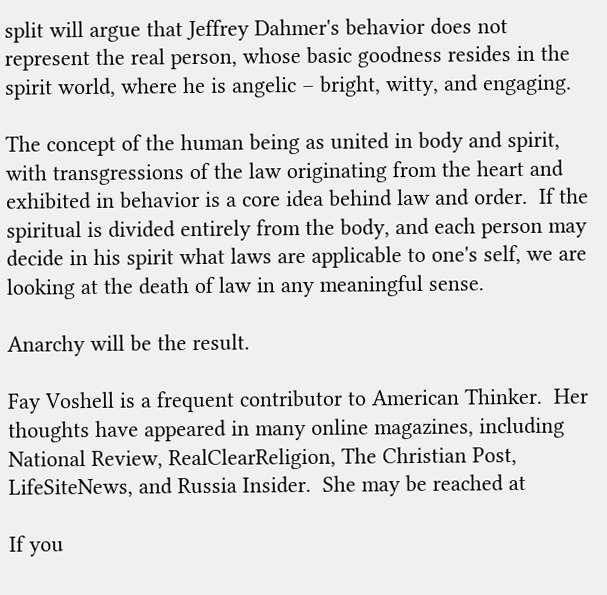split will argue that Jeffrey Dahmer's behavior does not represent the real person, whose basic goodness resides in the spirit world, where he is angelic – bright, witty, and engaging.

The concept of the human being as united in body and spirit, with transgressions of the law originating from the heart and exhibited in behavior is a core idea behind law and order.  If the spiritual is divided entirely from the body, and each person may decide in his spirit what laws are applicable to one's self, we are looking at the death of law in any meaningful sense.

Anarchy will be the result.

Fay Voshell is a frequent contributor to American Thinker.  Her thoughts have appeared in many online magazines, including National Review, RealClearReligion, The Christian Post, LifeSiteNews, and Russia Insider.  She may be reached at

If you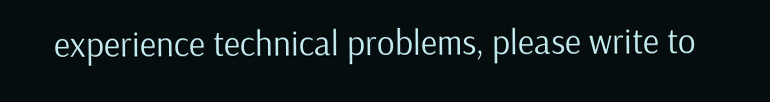experience technical problems, please write to